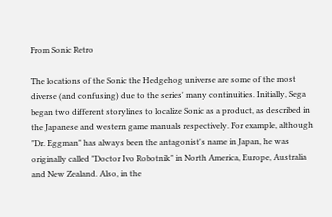From Sonic Retro

The locations of the Sonic the Hedgehog universe are some of the most diverse (and confusing) due to the series' many continuities. Initially, Sega began two different storylines to localize Sonic as a product, as described in the Japanese and western game manuals respectively. For example, although "Dr. Eggman" has always been the antagonist's name in Japan, he was originally called "Doctor Ivo Robotnik" in North America, Europe, Australia and New Zealand. Also, in the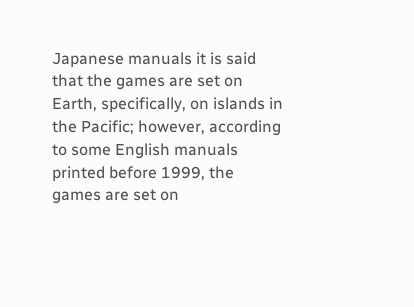Japanese manuals it is said that the games are set on Earth, specifically, on islands in the Pacific; however, according to some English manuals printed before 1999, the games are set on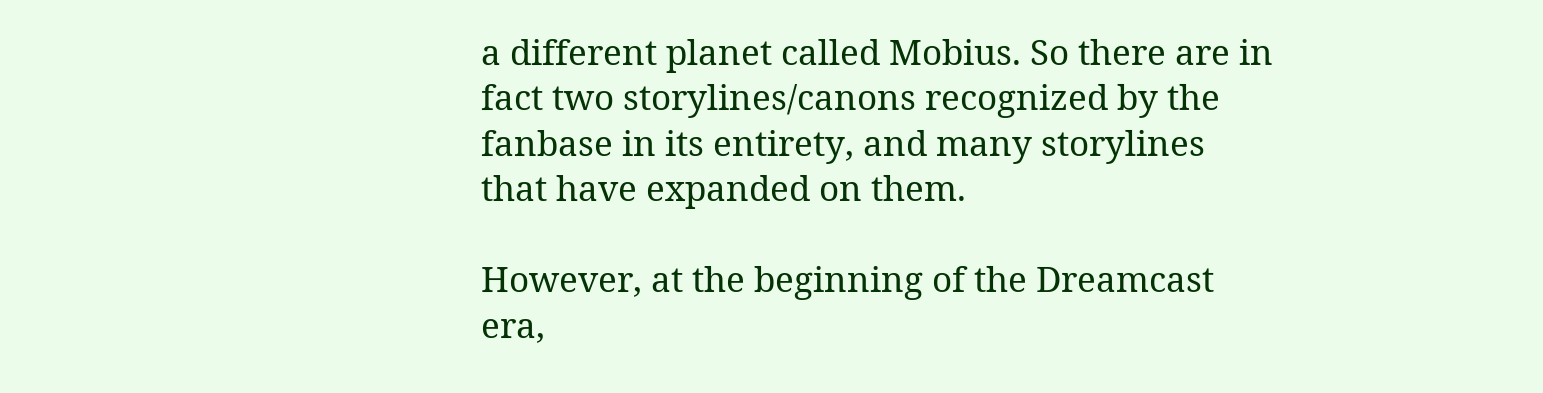a different planet called Mobius. So there are in fact two storylines/canons recognized by the fanbase in its entirety, and many storylines that have expanded on them.

However, at the beginning of the Dreamcast era,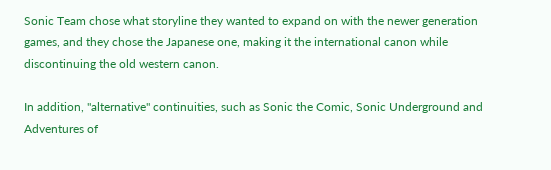Sonic Team chose what storyline they wanted to expand on with the newer generation games, and they chose the Japanese one, making it the international canon while discontinuing the old western canon.

In addition, "alternative" continuities, such as Sonic the Comic, Sonic Underground and Adventures of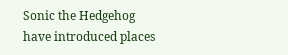Sonic the Hedgehog have introduced places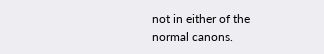not in either of the normal canons.